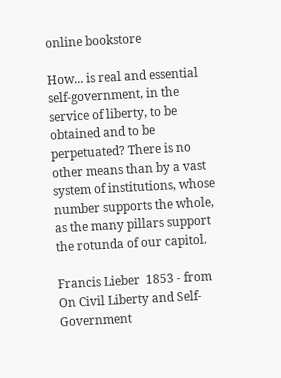online bookstore

How... is real and essential self-government, in the service of liberty, to be obtained and to be perpetuated? There is no other means than by a vast system of institutions, whose number supports the whole, as the many pillars support the rotunda of our capitol.

Francis Lieber  1853 - from On Civil Liberty and Self-Government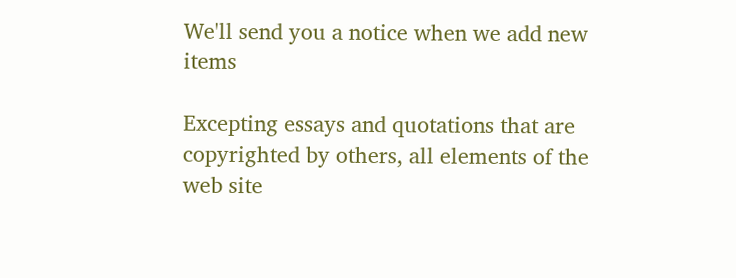We'll send you a notice when we add new items

Excepting essays and quotations that are copyrighted by others, all elements of the web site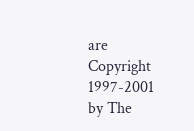are Copyright 1997-2001 by The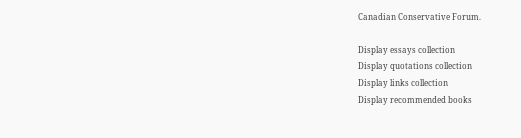Canadian Conservative Forum.

Display essays collection
Display quotations collection
Display links collection
Display recommended books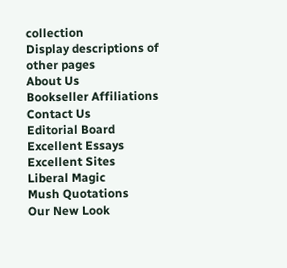collection
Display descriptions of other pages
About Us
Bookseller Affiliations
Contact Us
Editorial Board
Excellent Essays
Excellent Sites
Liberal Magic
Mush Quotations
Our New Look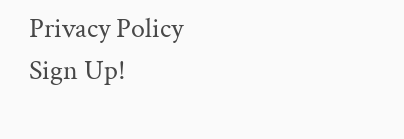Privacy Policy
Sign Up!